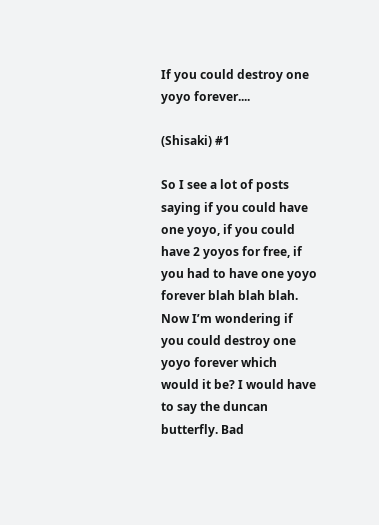If you could destroy one yoyo forever....

(Shisaki) #1

So I see a lot of posts saying if you could have one yoyo, if you could have 2 yoyos for free, if you had to have one yoyo forever blah blah blah. Now I’m wondering if you could destroy one yoyo forever which would it be? I would have to say the duncan butterfly. Bad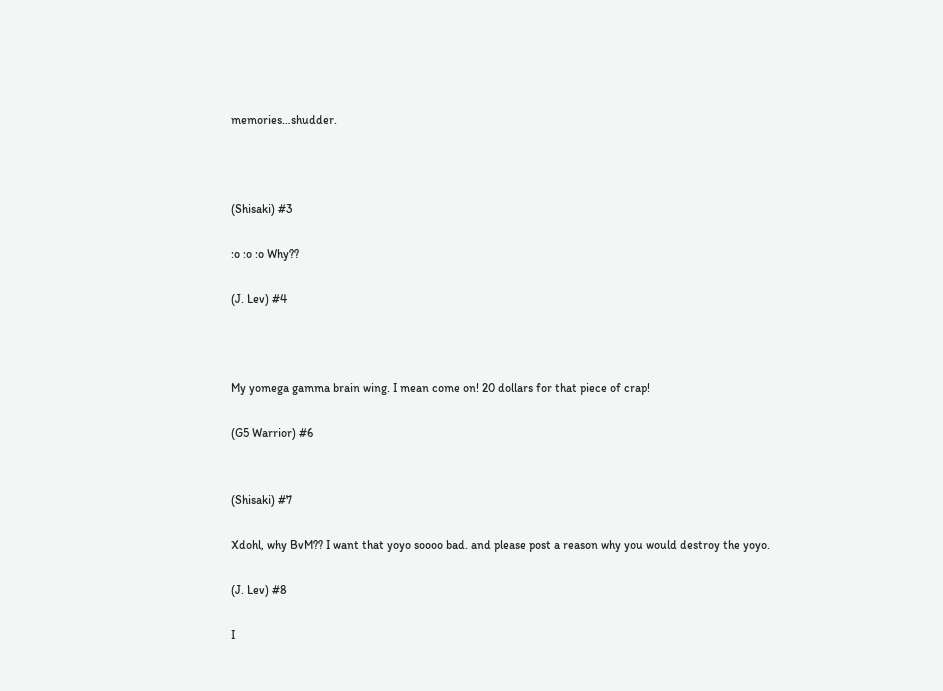memories…shudder.



(Shisaki) #3

:o :o :o Why??

(J. Lev) #4



My yomega gamma brain wing. I mean come on! 20 dollars for that piece of crap!

(G5 Warrior) #6


(Shisaki) #7

Xdohl, why BvM?? I want that yoyo soooo bad. and please post a reason why you would destroy the yoyo.

(J. Lev) #8

I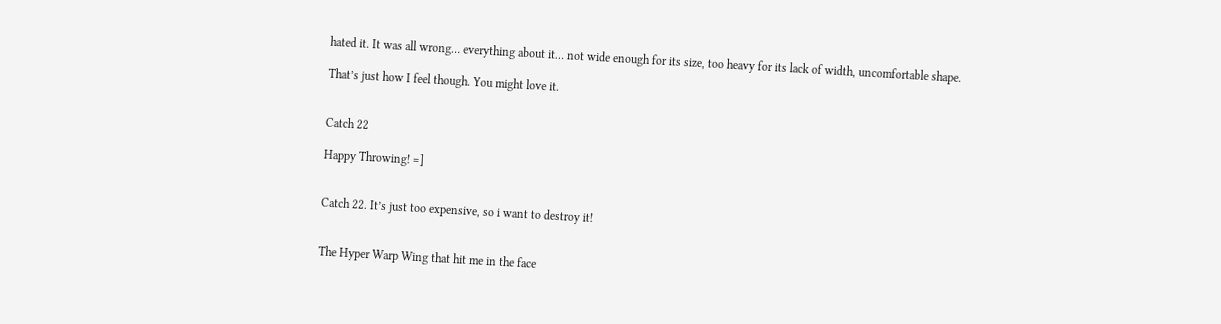hated it. It was all wrong… everything about it… not wide enough for its size, too heavy for its lack of width, uncomfortable shape.

That’s just how I feel though. You might love it.


Catch 22

Happy Throwing! =]


Catch 22. It’s just too expensive, so i want to destroy it!


The Hyper Warp Wing that hit me in the face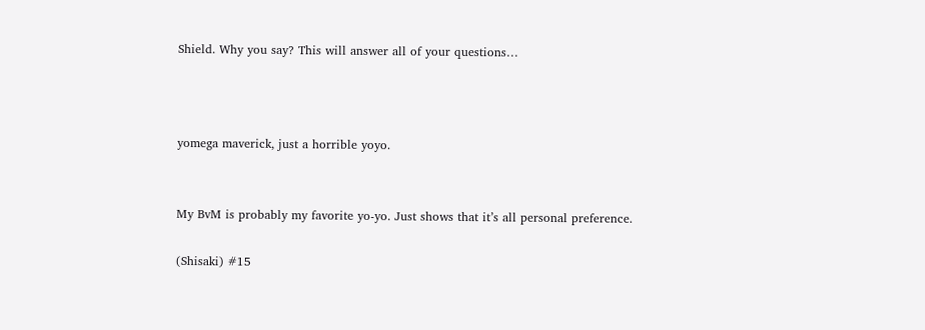Shield. Why you say? This will answer all of your questions…



yomega maverick, just a horrible yoyo.


My BvM is probably my favorite yo-yo. Just shows that it’s all personal preference.

(Shisaki) #15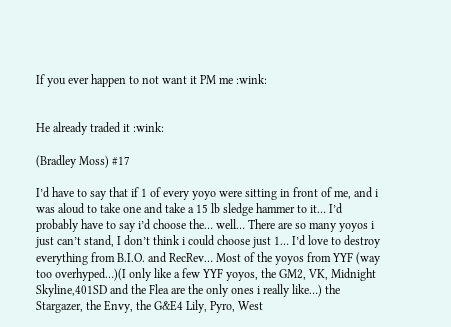If you ever happen to not want it PM me :wink:


He already traded it :wink:

(Bradley Moss) #17

I’d have to say that if 1 of every yoyo were sitting in front of me, and i was aloud to take one and take a 15 lb sledge hammer to it… I’d probably have to say i’d choose the… well… There are so many yoyos i just can’t stand, I don’t think i could choose just 1… I’d love to destroy everything from B.I.O. and RecRev… Most of the yoyos from YYF (way too overhyped…)(I only like a few YYF yoyos, the GM2, VK, Midnight Skyline,401SD and the Flea are the only ones i really like…) the Stargazer, the Envy, the G&E4 Lily, Pyro, West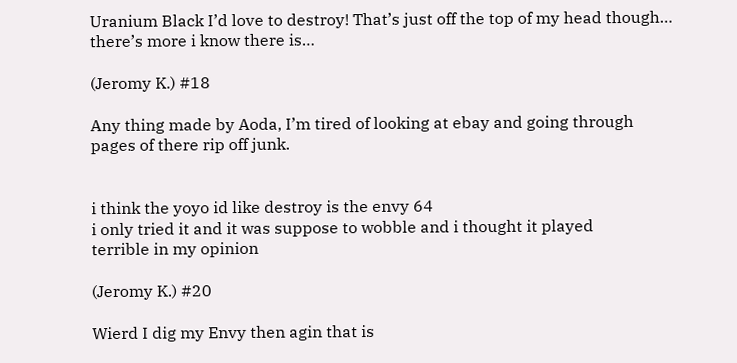Uranium Black I’d love to destroy! That’s just off the top of my head though… there’s more i know there is…

(Jeromy K.) #18

Any thing made by Aoda, I’m tired of looking at ebay and going through pages of there rip off junk.


i think the yoyo id like destroy is the envy 64
i only tried it and it was suppose to wobble and i thought it played
terrible in my opinion

(Jeromy K.) #20

Wierd I dig my Envy then agin that is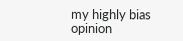my highly bias opinion